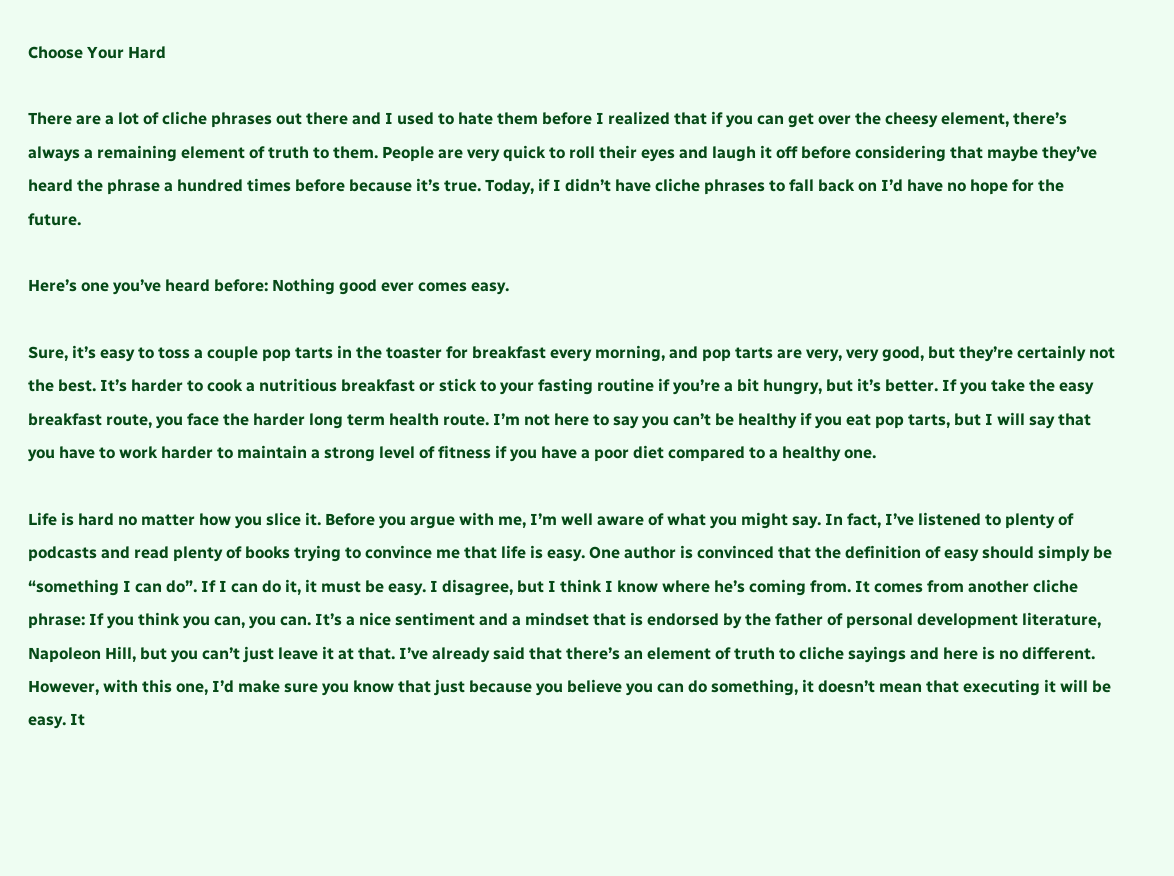Choose Your Hard

There are a lot of cliche phrases out there and I used to hate them before I realized that if you can get over the cheesy element, there’s always a remaining element of truth to them. People are very quick to roll their eyes and laugh it off before considering that maybe they’ve heard the phrase a hundred times before because it’s true. Today, if I didn’t have cliche phrases to fall back on I’d have no hope for the future.

Here’s one you’ve heard before: Nothing good ever comes easy.

Sure, it’s easy to toss a couple pop tarts in the toaster for breakfast every morning, and pop tarts are very, very good, but they’re certainly not the best. It’s harder to cook a nutritious breakfast or stick to your fasting routine if you’re a bit hungry, but it’s better. If you take the easy breakfast route, you face the harder long term health route. I’m not here to say you can’t be healthy if you eat pop tarts, but I will say that you have to work harder to maintain a strong level of fitness if you have a poor diet compared to a healthy one.

Life is hard no matter how you slice it. Before you argue with me, I’m well aware of what you might say. In fact, I’ve listened to plenty of podcasts and read plenty of books trying to convince me that life is easy. One author is convinced that the definition of easy should simply be “something I can do”. If I can do it, it must be easy. I disagree, but I think I know where he’s coming from. It comes from another cliche phrase: If you think you can, you can. It’s a nice sentiment and a mindset that is endorsed by the father of personal development literature, Napoleon Hill, but you can’t just leave it at that. I’ve already said that there’s an element of truth to cliche sayings and here is no different. However, with this one, I’d make sure you know that just because you believe you can do something, it doesn’t mean that executing it will be easy. It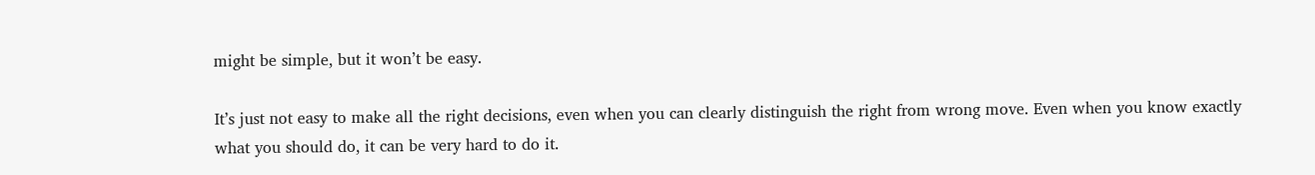might be simple, but it won’t be easy.

It’s just not easy to make all the right decisions, even when you can clearly distinguish the right from wrong move. Even when you know exactly what you should do, it can be very hard to do it.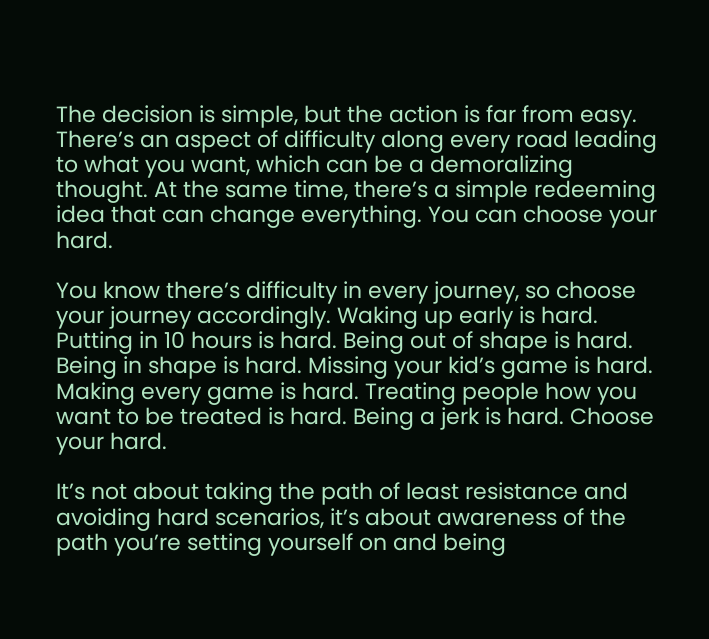The decision is simple, but the action is far from easy. There’s an aspect of difficulty along every road leading to what you want, which can be a demoralizing thought. At the same time, there’s a simple redeeming idea that can change everything. You can choose your hard.

You know there’s difficulty in every journey, so choose your journey accordingly. Waking up early is hard. Putting in 10 hours is hard. Being out of shape is hard. Being in shape is hard. Missing your kid’s game is hard. Making every game is hard. Treating people how you want to be treated is hard. Being a jerk is hard. Choose your hard.

It’s not about taking the path of least resistance and avoiding hard scenarios, it’s about awareness of the path you’re setting yourself on and being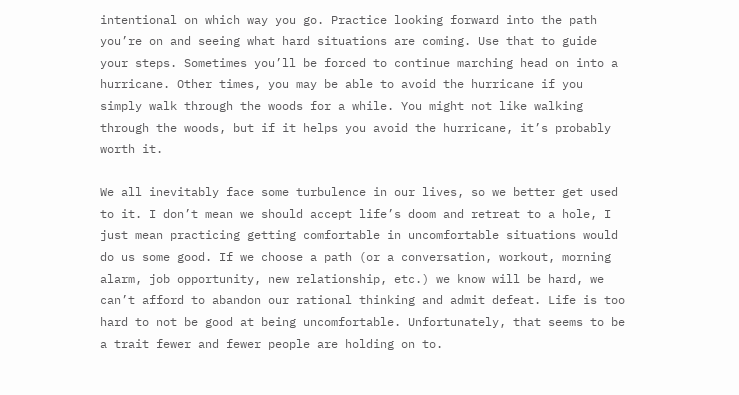intentional on which way you go. Practice looking forward into the path you’re on and seeing what hard situations are coming. Use that to guide your steps. Sometimes you’ll be forced to continue marching head on into a hurricane. Other times, you may be able to avoid the hurricane if you simply walk through the woods for a while. You might not like walking through the woods, but if it helps you avoid the hurricane, it’s probably worth it.

We all inevitably face some turbulence in our lives, so we better get used to it. I don’t mean we should accept life’s doom and retreat to a hole, I just mean practicing getting comfortable in uncomfortable situations would do us some good. If we choose a path (or a conversation, workout, morning alarm, job opportunity, new relationship, etc.) we know will be hard, we can’t afford to abandon our rational thinking and admit defeat. Life is too hard to not be good at being uncomfortable. Unfortunately, that seems to be a trait fewer and fewer people are holding on to.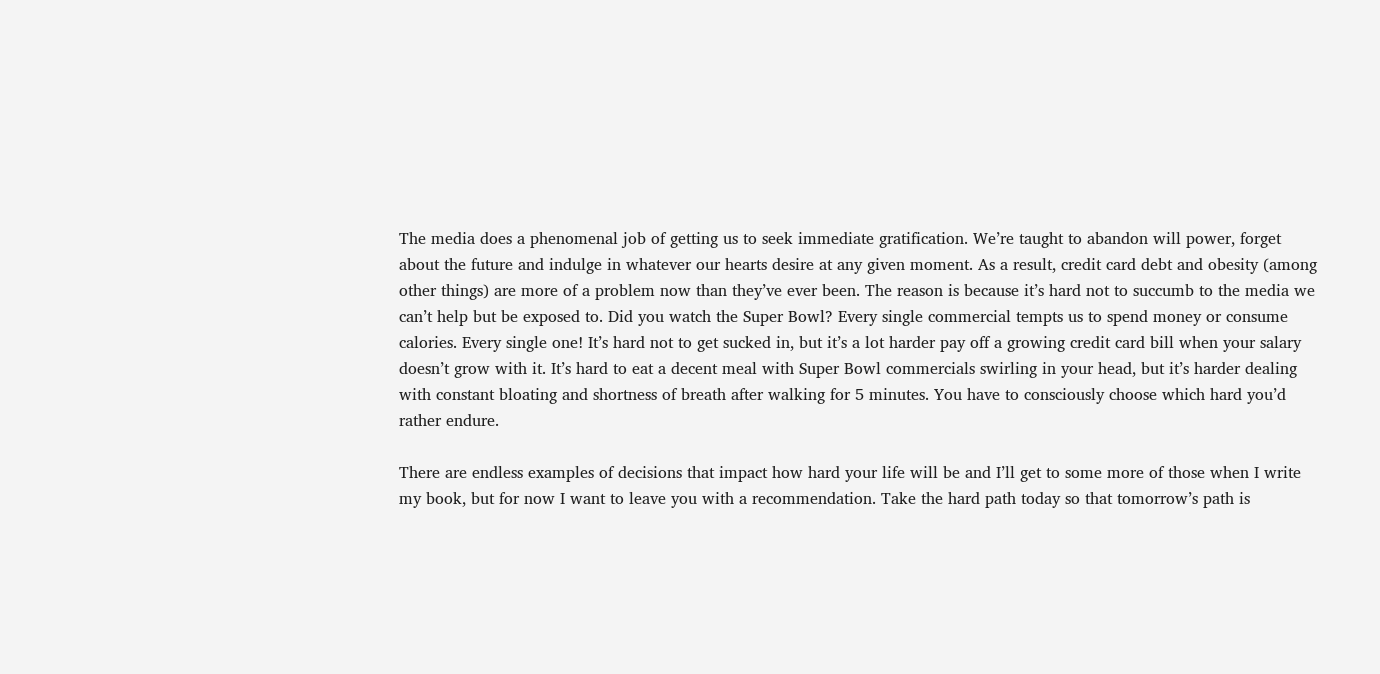The media does a phenomenal job of getting us to seek immediate gratification. We’re taught to abandon will power, forget about the future and indulge in whatever our hearts desire at any given moment. As a result, credit card debt and obesity (among other things) are more of a problem now than they’ve ever been. The reason is because it’s hard not to succumb to the media we can’t help but be exposed to. Did you watch the Super Bowl? Every single commercial tempts us to spend money or consume calories. Every single one! It’s hard not to get sucked in, but it’s a lot harder pay off a growing credit card bill when your salary doesn’t grow with it. It’s hard to eat a decent meal with Super Bowl commercials swirling in your head, but it’s harder dealing with constant bloating and shortness of breath after walking for 5 minutes. You have to consciously choose which hard you’d rather endure.

There are endless examples of decisions that impact how hard your life will be and I’ll get to some more of those when I write my book, but for now I want to leave you with a recommendation. Take the hard path today so that tomorrow’s path is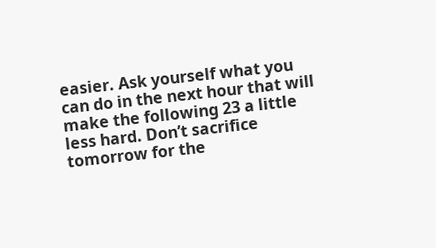easier. Ask yourself what you can do in the next hour that will make the following 23 a little less hard. Don’t sacrifice tomorrow for the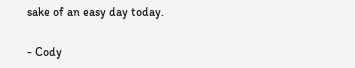sake of an easy day today.

- Cody